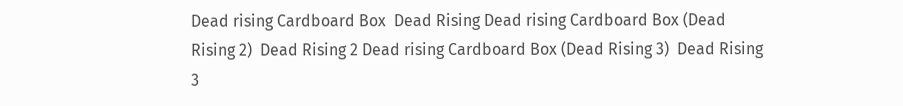Dead rising Cardboard Box  Dead Rising Dead rising Cardboard Box (Dead Rising 2)  Dead Rising 2 Dead rising Cardboard Box (Dead Rising 3)  Dead Rising 3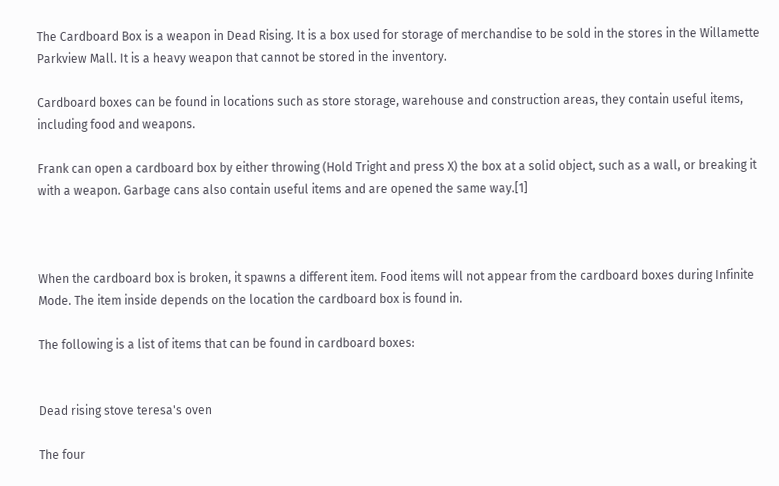The Cardboard Box is a weapon in Dead Rising. It is a box used for storage of merchandise to be sold in the stores in the Willamette Parkview Mall. It is a heavy weapon that cannot be stored in the inventory.

Cardboard boxes can be found in locations such as store storage, warehouse and construction areas, they contain useful items, including food and weapons.

Frank can open a cardboard box by either throwing (Hold Tright and press X) the box at a solid object, such as a wall, or breaking it with a weapon. Garbage cans also contain useful items and are opened the same way.[1]



When the cardboard box is broken, it spawns a different item. Food items will not appear from the cardboard boxes during Infinite Mode. The item inside depends on the location the cardboard box is found in.

The following is a list of items that can be found in cardboard boxes:


Dead rising stove teresa's oven

The four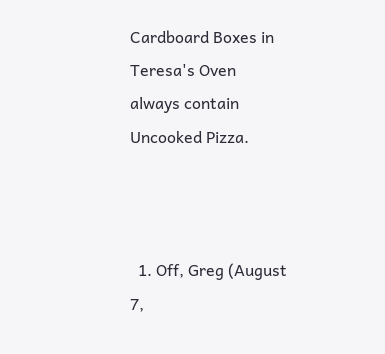Cardboard Boxes in Teresa's Oven always contain Uncooked Pizza.



  1. Off, Greg (August 7,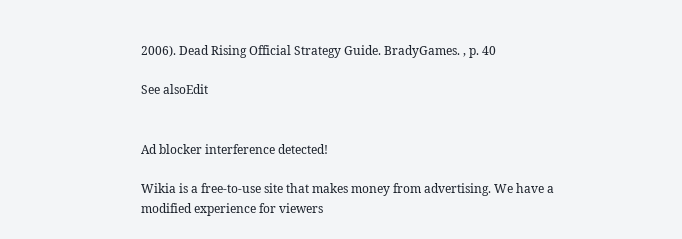2006). Dead Rising Official Strategy Guide. BradyGames. , p. 40

See alsoEdit


Ad blocker interference detected!

Wikia is a free-to-use site that makes money from advertising. We have a modified experience for viewers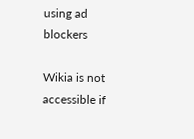using ad blockers

Wikia is not accessible if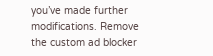you’ve made further modifications. Remove the custom ad blocker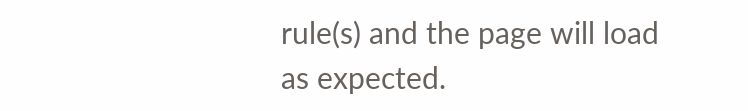rule(s) and the page will load as expected.